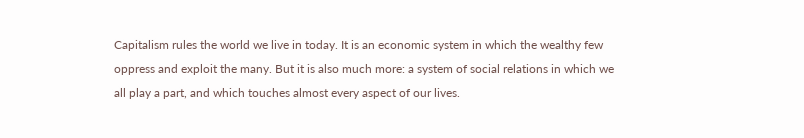Capitalism rules the world we live in today. It is an economic system in which the wealthy few oppress and exploit the many. But it is also much more: a system of social relations in which we all play a part, and which touches almost every aspect of our lives.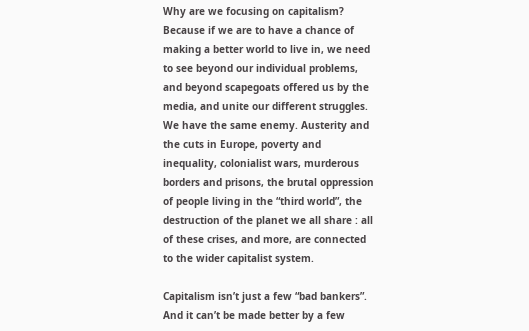Why are we focusing on capitalism? Because if we are to have a chance of making a better world to live in, we need to see beyond our individual problems, and beyond scapegoats offered us by the media, and unite our different struggles. We have the same enemy. Austerity and the cuts in Europe, poverty and inequality, colonialist wars, murderous borders and prisons, the brutal oppression of people living in the “third world”, the destruction of the planet we all share : all of these crises, and more, are connected to the wider capitalist system.

Capitalism isn’t just a few “bad bankers”. And it can’t be made better by a few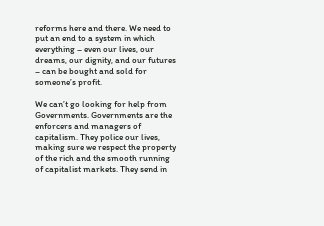reforms here and there. We need to put an end to a system in which everything – even our lives, our dreams, our dignity, and our futures – can be bought and sold for someone’s profit.

We can’t go looking for help from Governments. Governments are the enforcers and managers of capitalism. They police our lives, making sure we respect the property of the rich and the smooth running of capitalist markets. They send in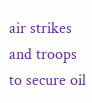air strikes and troops to secure oil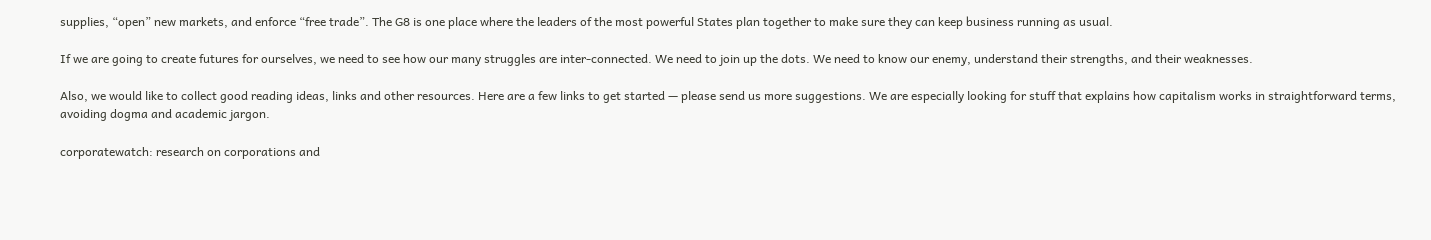supplies, “open” new markets, and enforce “free trade”. The G8 is one place where the leaders of the most powerful States plan together to make sure they can keep business running as usual.

If we are going to create futures for ourselves, we need to see how our many struggles are inter-connected. We need to join up the dots. We need to know our enemy, understand their strengths, and their weaknesses.

Also, we would like to collect good reading ideas, links and other resources. Here are a few links to get started — please send us more suggestions. We are especially looking for stuff that explains how capitalism works in straightforward terms, avoiding dogma and academic jargon.

corporatewatch: research on corporations and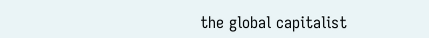the global capitalist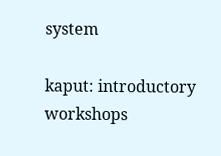system

kaput: introductory workshops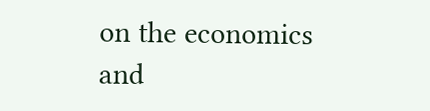on the economics and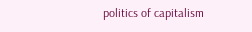politics of capitalism